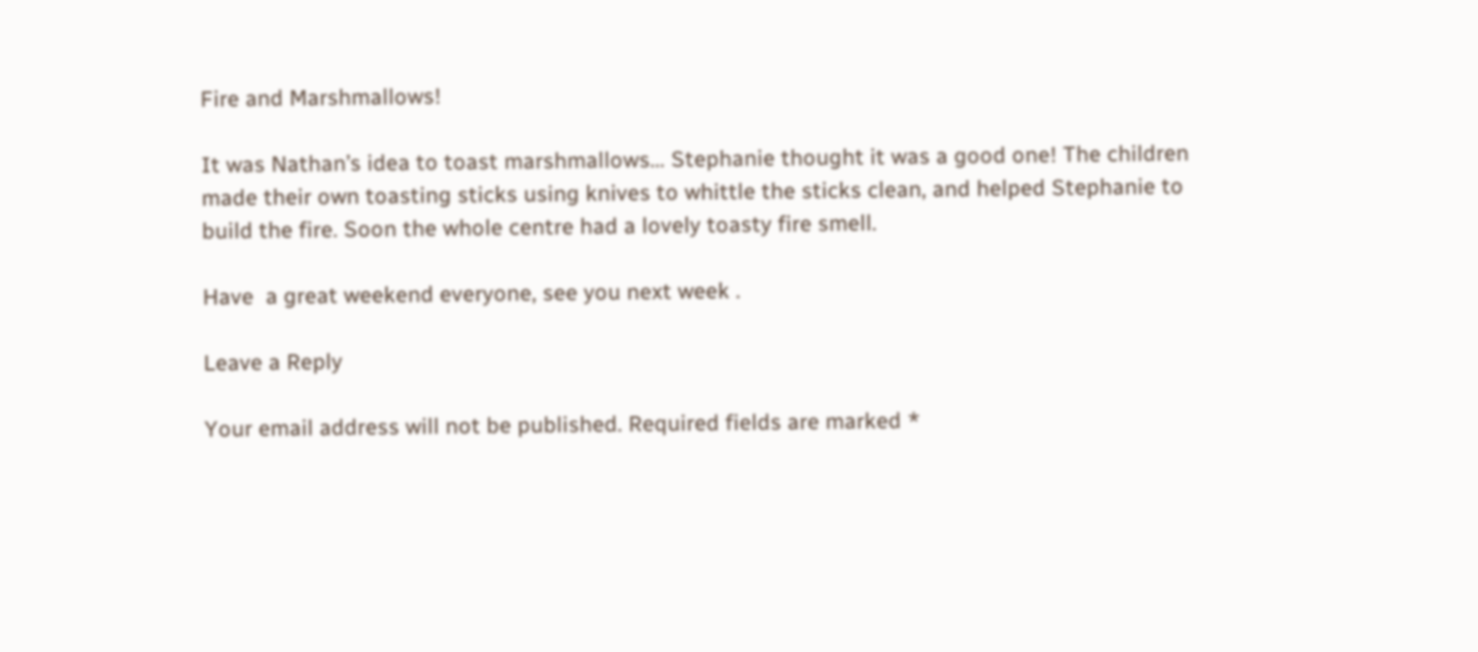Fire and Marshmallows!

It was Nathan’s idea to toast marshmallows… Stephanie thought it was a good one! The children made their own toasting sticks using knives to whittle the sticks clean, and helped Stephanie to build the fire. Soon the whole centre had a lovely toasty fire smell.

Have  a great weekend everyone, see you next week .

Leave a Reply

Your email address will not be published. Required fields are marked *